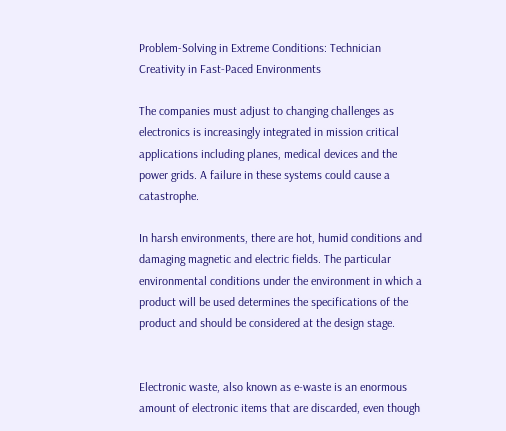Problem-Solving in Extreme Conditions: Technician Creativity in Fast-Paced Environments

The companies must adjust to changing challenges as electronics is increasingly integrated in mission critical applications including planes, medical devices and the power grids. A failure in these systems could cause a catastrophe.

In harsh environments, there are hot, humid conditions and damaging magnetic and electric fields. The particular environmental conditions under the environment in which a product will be used determines the specifications of the product and should be considered at the design stage.


Electronic waste, also known as e-waste is an enormous amount of electronic items that are discarded, even though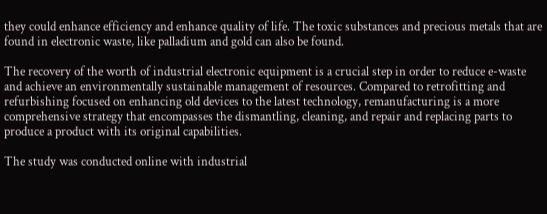they could enhance efficiency and enhance quality of life. The toxic substances and precious metals that are found in electronic waste, like palladium and gold can also be found.

The recovery of the worth of industrial electronic equipment is a crucial step in order to reduce e-waste and achieve an environmentally sustainable management of resources. Compared to retrofitting and refurbishing focused on enhancing old devices to the latest technology, remanufacturing is a more comprehensive strategy that encompasses the dismantling, cleaning, and repair and replacing parts to produce a product with its original capabilities.

The study was conducted online with industrial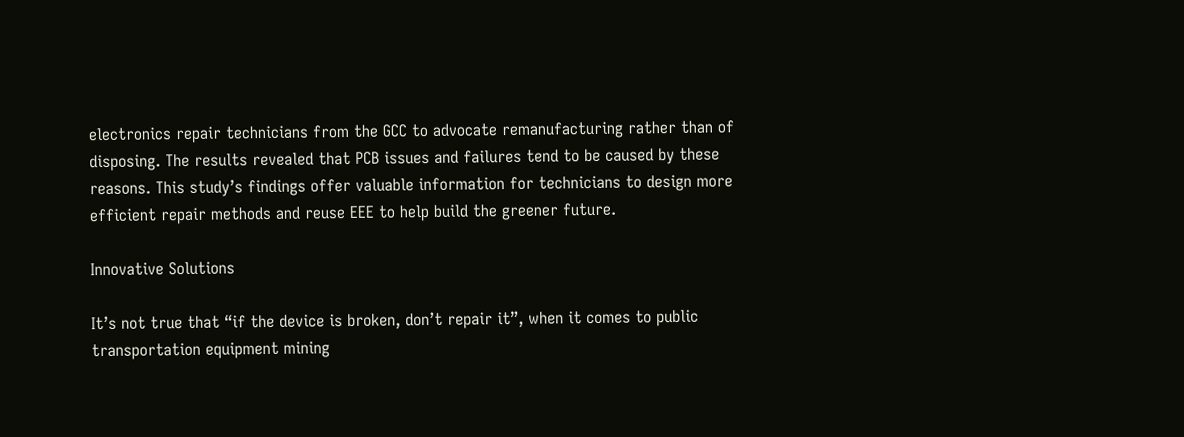electronics repair technicians from the GCC to advocate remanufacturing rather than of disposing. The results revealed that PCB issues and failures tend to be caused by these reasons. This study’s findings offer valuable information for technicians to design more efficient repair methods and reuse EEE to help build the greener future.

Innovative Solutions

It’s not true that “if the device is broken, don’t repair it”, when it comes to public transportation equipment mining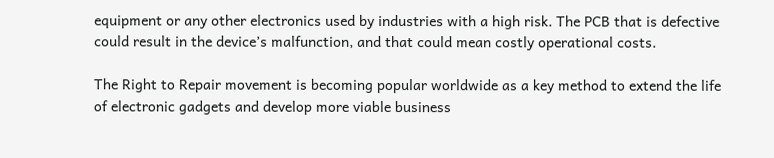equipment or any other electronics used by industries with a high risk. The PCB that is defective could result in the device’s malfunction, and that could mean costly operational costs.

The Right to Repair movement is becoming popular worldwide as a key method to extend the life of electronic gadgets and develop more viable business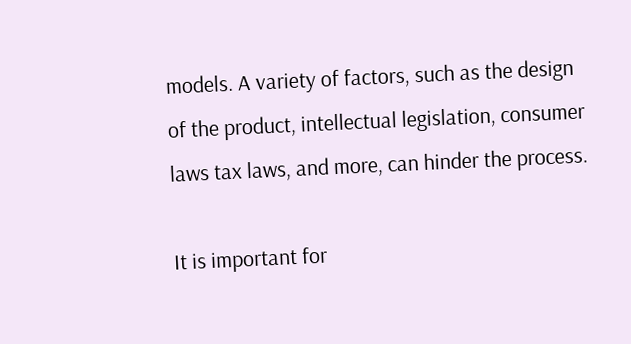models. A variety of factors, such as the design of the product, intellectual legislation, consumer laws tax laws, and more, can hinder the process.

It is important for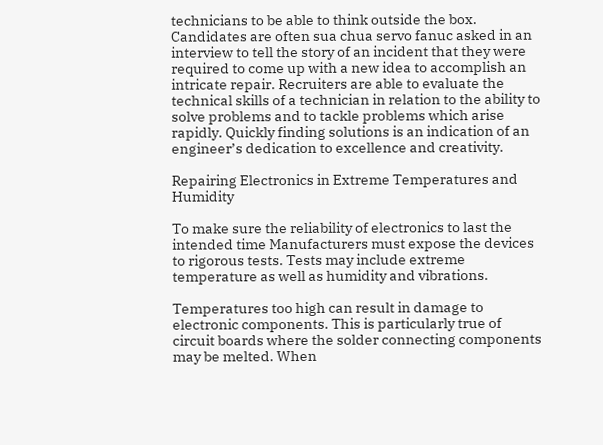technicians to be able to think outside the box. Candidates are often sua chua servo fanuc asked in an interview to tell the story of an incident that they were required to come up with a new idea to accomplish an intricate repair. Recruiters are able to evaluate the technical skills of a technician in relation to the ability to solve problems and to tackle problems which arise rapidly. Quickly finding solutions is an indication of an engineer’s dedication to excellence and creativity.

Repairing Electronics in Extreme Temperatures and Humidity

To make sure the reliability of electronics to last the intended time Manufacturers must expose the devices to rigorous tests. Tests may include extreme temperature as well as humidity and vibrations.

Temperatures too high can result in damage to electronic components. This is particularly true of circuit boards where the solder connecting components may be melted. When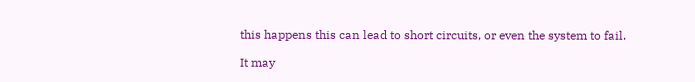this happens this can lead to short circuits, or even the system to fail.

It may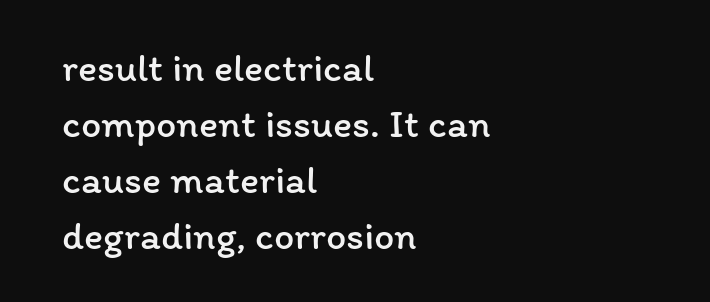result in electrical component issues. It can cause material degrading, corrosion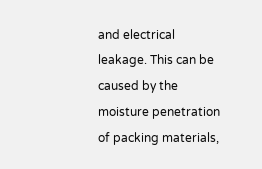and electrical leakage. This can be caused by the moisture penetration of packing materials,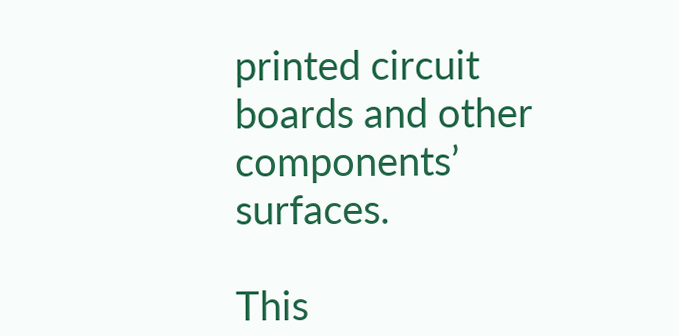printed circuit boards and other components’ surfaces.

This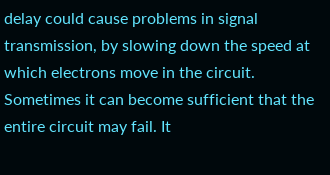delay could cause problems in signal transmission, by slowing down the speed at which electrons move in the circuit. Sometimes it can become sufficient that the entire circuit may fail. It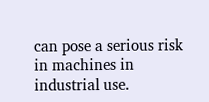can pose a serious risk in machines in industrial use.